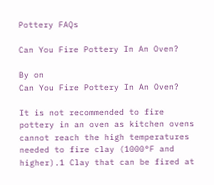Pottery FAQs

Can You Fire Pottery In An Oven?

By on
Can You Fire Pottery In An Oven?

It is not recommended to fire pottery in an oven as kitchen ovens cannot reach the high temperatures needed to fire clay (1000°F and higher).1 Clay that can be fired at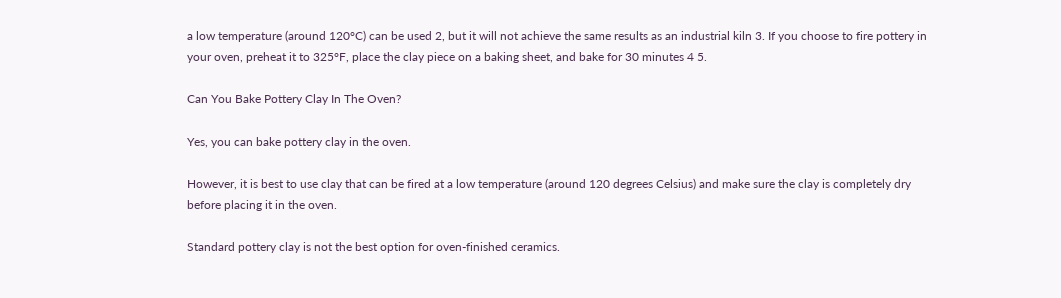a low temperature (around 120°C) can be used 2, but it will not achieve the same results as an industrial kiln 3. If you choose to fire pottery in your oven, preheat it to 325°F, place the clay piece on a baking sheet, and bake for 30 minutes 4 5.

Can You Bake Pottery Clay In The Oven?

Yes, you can bake pottery clay in the oven.

However, it is best to use clay that can be fired at a low temperature (around 120 degrees Celsius) and make sure the clay is completely dry before placing it in the oven.

Standard pottery clay is not the best option for oven-finished ceramics.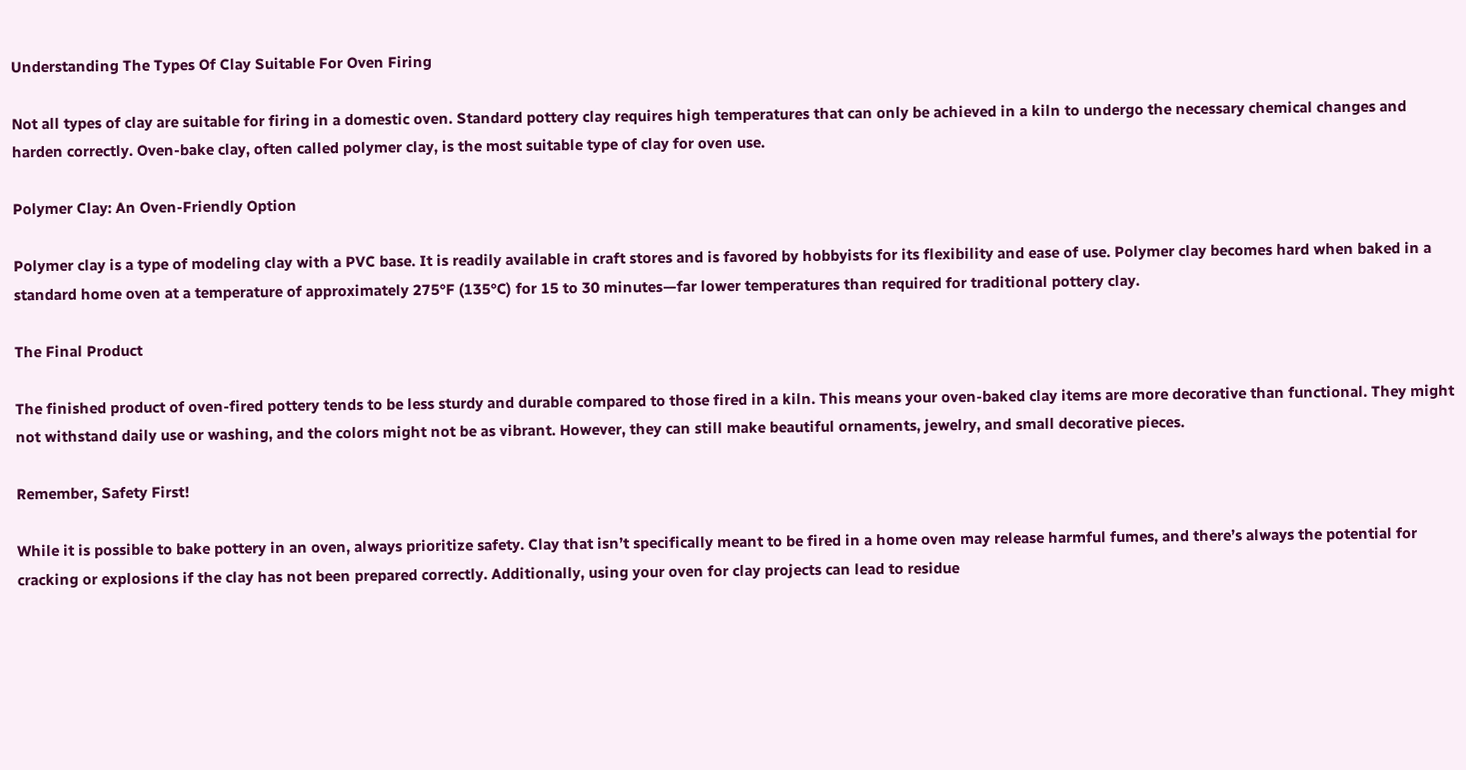Understanding The Types Of Clay Suitable For Oven Firing

Not all types of clay are suitable for firing in a domestic oven. Standard pottery clay requires high temperatures that can only be achieved in a kiln to undergo the necessary chemical changes and harden correctly. Oven-bake clay, often called polymer clay, is the most suitable type of clay for oven use.

Polymer Clay: An Oven-Friendly Option

Polymer clay is a type of modeling clay with a PVC base. It is readily available in craft stores and is favored by hobbyists for its flexibility and ease of use. Polymer clay becomes hard when baked in a standard home oven at a temperature of approximately 275°F (135°C) for 15 to 30 minutes—far lower temperatures than required for traditional pottery clay.

The Final Product

The finished product of oven-fired pottery tends to be less sturdy and durable compared to those fired in a kiln. This means your oven-baked clay items are more decorative than functional. They might not withstand daily use or washing, and the colors might not be as vibrant. However, they can still make beautiful ornaments, jewelry, and small decorative pieces.

Remember, Safety First!

While it is possible to bake pottery in an oven, always prioritize safety. Clay that isn’t specifically meant to be fired in a home oven may release harmful fumes, and there’s always the potential for cracking or explosions if the clay has not been prepared correctly. Additionally, using your oven for clay projects can lead to residue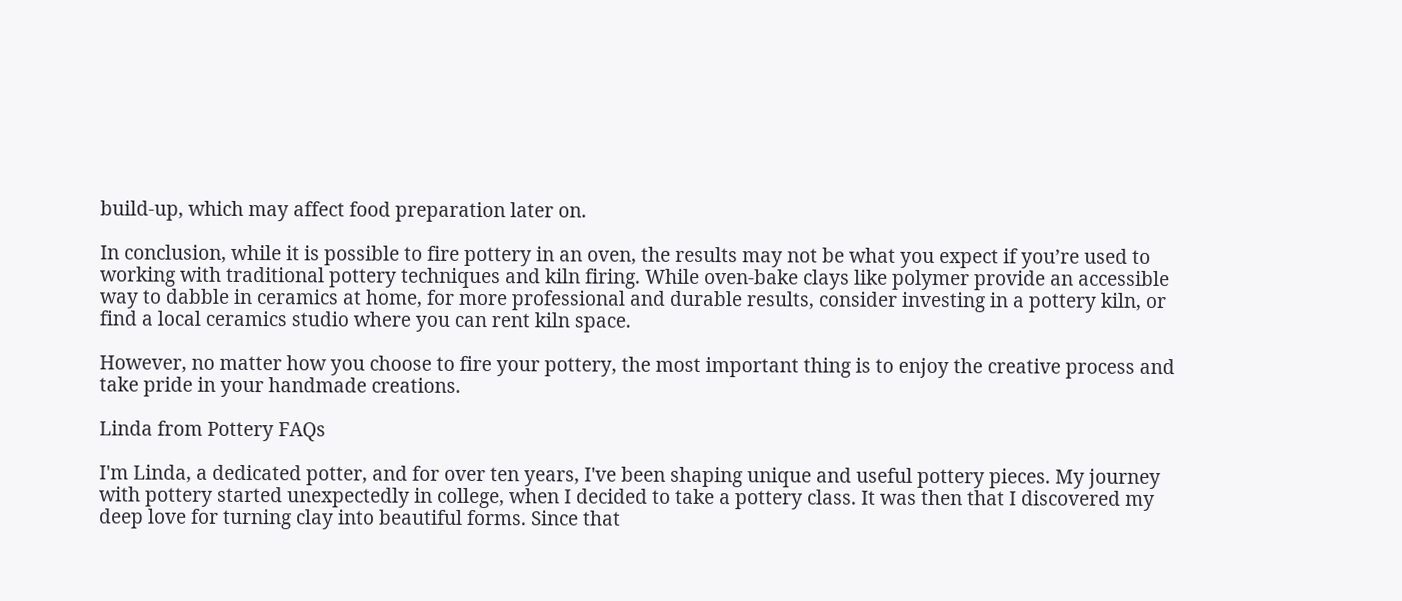build-up, which may affect food preparation later on.

In conclusion, while it is possible to fire pottery in an oven, the results may not be what you expect if you’re used to working with traditional pottery techniques and kiln firing. While oven-bake clays like polymer provide an accessible way to dabble in ceramics at home, for more professional and durable results, consider investing in a pottery kiln, or find a local ceramics studio where you can rent kiln space.

However, no matter how you choose to fire your pottery, the most important thing is to enjoy the creative process and take pride in your handmade creations.

Linda from Pottery FAQs

I'm Linda, a dedicated potter, and for over ten years, I've been shaping unique and useful pottery pieces. My journey with pottery started unexpectedly in college, when I decided to take a pottery class. It was then that I discovered my deep love for turning clay into beautiful forms. Since that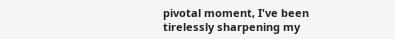pivotal moment, I've been tirelessly sharpening my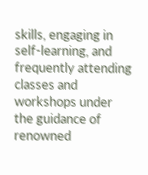skills, engaging in self-learning, and frequently attending classes and workshops under the guidance of renowned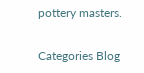pottery masters.

Categories Blog